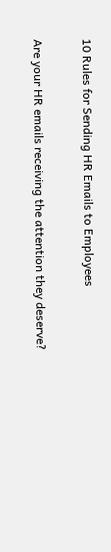10 Rules for Sending HR Emails to Employees

Are your HR emails receiving the attention they deserve?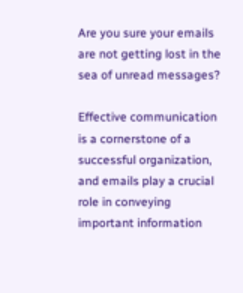Are you sure your emails are not getting lost in the sea of unread messages?

Effective communication is a cornerstone of a successful organization, and emails play a crucial role in conveying important information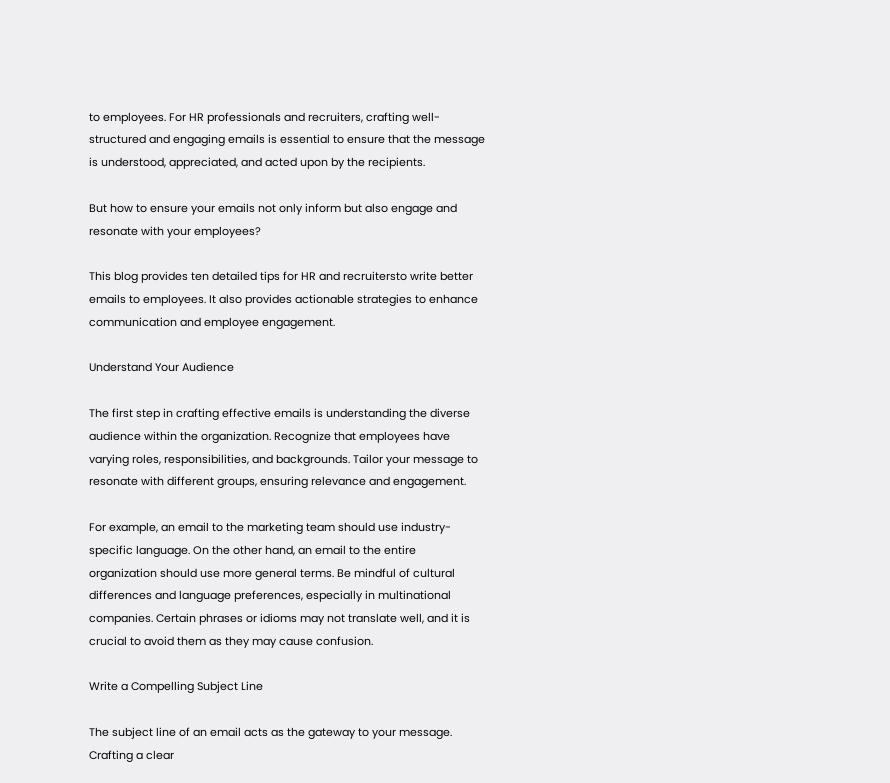to employees. For HR professionals and recruiters, crafting well-structured and engaging emails is essential to ensure that the message is understood, appreciated, and acted upon by the recipients.

But how to ensure your emails not only inform but also engage and resonate with your employees?

This blog provides ten detailed tips for HR and recruitersto write better emails to employees. It also provides actionable strategies to enhance communication and employee engagement.

Understand Your Audience

The first step in crafting effective emails is understanding the diverse audience within the organization. Recognize that employees have varying roles, responsibilities, and backgrounds. Tailor your message to resonate with different groups, ensuring relevance and engagement.

For example, an email to the marketing team should use industry-specific language. On the other hand, an email to the entire organization should use more general terms. Be mindful of cultural differences and language preferences, especially in multinational companies. Certain phrases or idioms may not translate well, and it is crucial to avoid them as they may cause confusion.

Write a Compelling Subject Line

The subject line of an email acts as the gateway to your message. Crafting a clear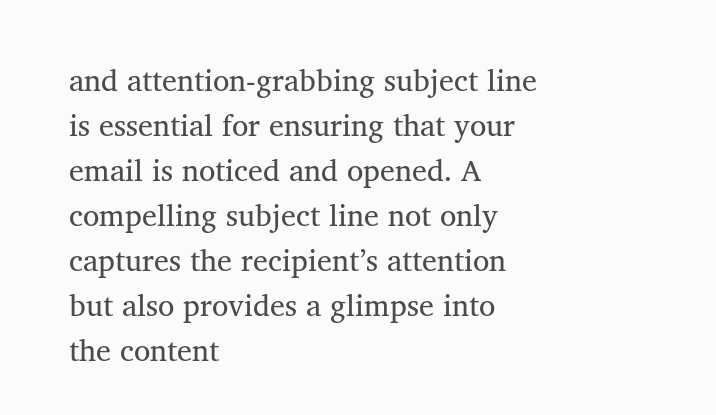and attention-grabbing subject line is essential for ensuring that your email is noticed and opened. A compelling subject line not only captures the recipient’s attention but also provides a glimpse into the content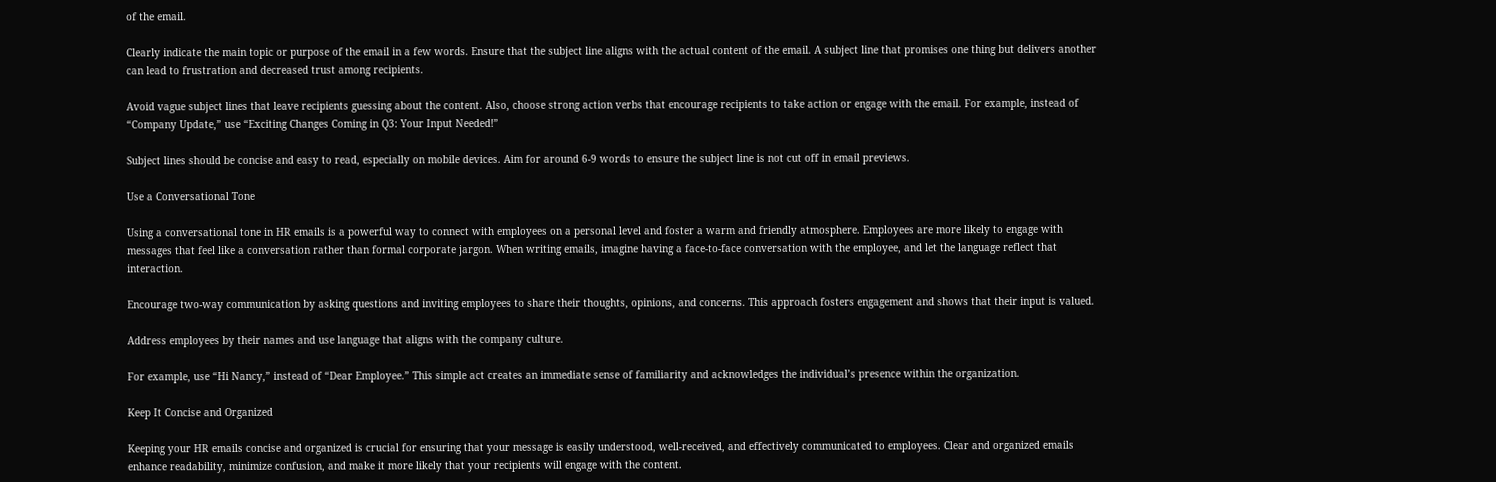of the email.

Clearly indicate the main topic or purpose of the email in a few words. Ensure that the subject line aligns with the actual content of the email. A subject line that promises one thing but delivers another can lead to frustration and decreased trust among recipients.

Avoid vague subject lines that leave recipients guessing about the content. Also, choose strong action verbs that encourage recipients to take action or engage with the email. For example, instead of “Company Update,” use “Exciting Changes Coming in Q3: Your Input Needed!”

Subject lines should be concise and easy to read, especially on mobile devices. Aim for around 6-9 words to ensure the subject line is not cut off in email previews.

Use a Conversational Tone

Using a conversational tone in HR emails is a powerful way to connect with employees on a personal level and foster a warm and friendly atmosphere. Employees are more likely to engage with messages that feel like a conversation rather than formal corporate jargon. When writing emails, imagine having a face-to-face conversation with the employee, and let the language reflect that interaction.

Encourage two-way communication by asking questions and inviting employees to share their thoughts, opinions, and concerns. This approach fosters engagement and shows that their input is valued.

Address employees by their names and use language that aligns with the company culture.

For example, use “Hi Nancy,” instead of “Dear Employee.” This simple act creates an immediate sense of familiarity and acknowledges the individual’s presence within the organization.

Keep It Concise and Organized

Keeping your HR emails concise and organized is crucial for ensuring that your message is easily understood, well-received, and effectively communicated to employees. Clear and organized emails enhance readability, minimize confusion, and make it more likely that your recipients will engage with the content.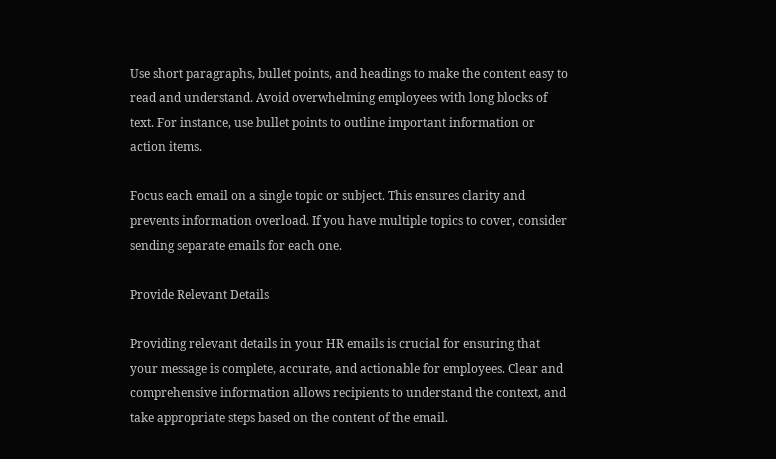Use short paragraphs, bullet points, and headings to make the content easy to read and understand. Avoid overwhelming employees with long blocks of text. For instance, use bullet points to outline important information or action items.

Focus each email on a single topic or subject. This ensures clarity and prevents information overload. If you have multiple topics to cover, consider sending separate emails for each one.

Provide Relevant Details

Providing relevant details in your HR emails is crucial for ensuring that your message is complete, accurate, and actionable for employees. Clear and comprehensive information allows recipients to understand the context, and take appropriate steps based on the content of the email.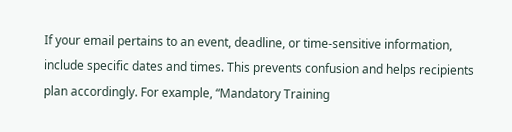If your email pertains to an event, deadline, or time-sensitive information, include specific dates and times. This prevents confusion and helps recipients plan accordingly. For example, “Mandatory Training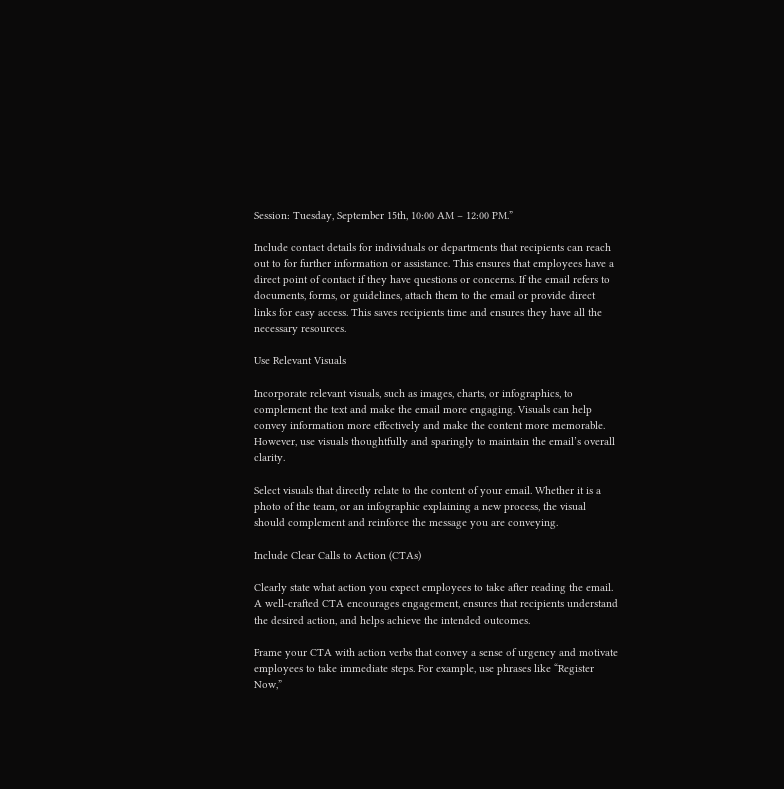Session: Tuesday, September 15th, 10:00 AM – 12:00 PM.”

Include contact details for individuals or departments that recipients can reach out to for further information or assistance. This ensures that employees have a direct point of contact if they have questions or concerns. If the email refers to documents, forms, or guidelines, attach them to the email or provide direct links for easy access. This saves recipients time and ensures they have all the necessary resources.

Use Relevant Visuals

Incorporate relevant visuals, such as images, charts, or infographics, to complement the text and make the email more engaging. Visuals can help convey information more effectively and make the content more memorable. However, use visuals thoughtfully and sparingly to maintain the email’s overall clarity.

Select visuals that directly relate to the content of your email. Whether it is a photo of the team, or an infographic explaining a new process, the visual should complement and reinforce the message you are conveying.

Include Clear Calls to Action (CTAs)

Clearly state what action you expect employees to take after reading the email.  A well-crafted CTA encourages engagement, ensures that recipients understand the desired action, and helps achieve the intended outcomes.

Frame your CTA with action verbs that convey a sense of urgency and motivate employees to take immediate steps. For example, use phrases like “Register Now,”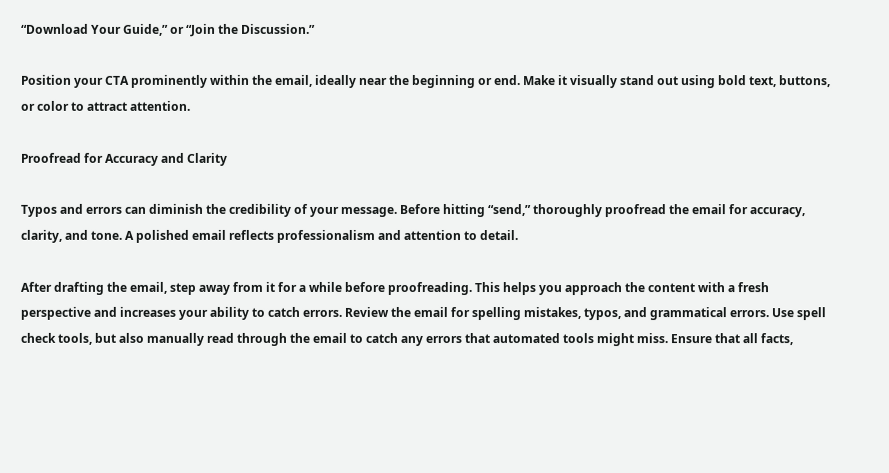“Download Your Guide,” or “Join the Discussion.”

Position your CTA prominently within the email, ideally near the beginning or end. Make it visually stand out using bold text, buttons, or color to attract attention.

Proofread for Accuracy and Clarity

Typos and errors can diminish the credibility of your message. Before hitting “send,” thoroughly proofread the email for accuracy, clarity, and tone. A polished email reflects professionalism and attention to detail.

After drafting the email, step away from it for a while before proofreading. This helps you approach the content with a fresh perspective and increases your ability to catch errors. Review the email for spelling mistakes, typos, and grammatical errors. Use spell check tools, but also manually read through the email to catch any errors that automated tools might miss. Ensure that all facts,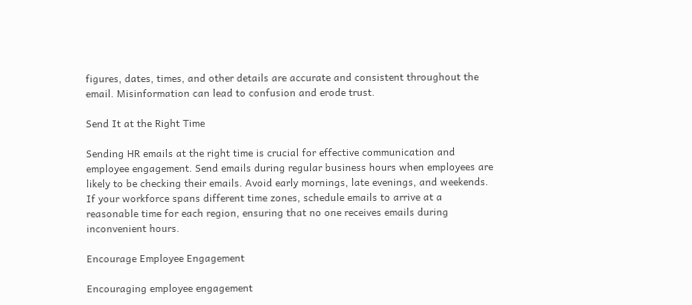figures, dates, times, and other details are accurate and consistent throughout the email. Misinformation can lead to confusion and erode trust.

Send It at the Right Time

Sending HR emails at the right time is crucial for effective communication and employee engagement. Send emails during regular business hours when employees are likely to be checking their emails. Avoid early mornings, late evenings, and weekends. If your workforce spans different time zones, schedule emails to arrive at a reasonable time for each region, ensuring that no one receives emails during inconvenient hours.

Encourage Employee Engagement

Encouraging employee engagement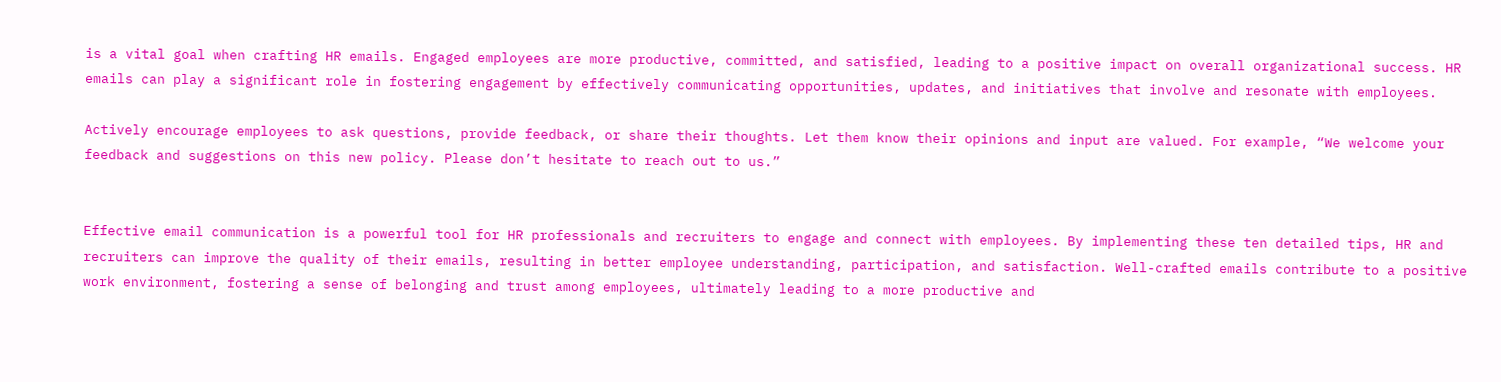is a vital goal when crafting HR emails. Engaged employees are more productive, committed, and satisfied, leading to a positive impact on overall organizational success. HR emails can play a significant role in fostering engagement by effectively communicating opportunities, updates, and initiatives that involve and resonate with employees.

Actively encourage employees to ask questions, provide feedback, or share their thoughts. Let them know their opinions and input are valued. For example, “We welcome your feedback and suggestions on this new policy. Please don’t hesitate to reach out to us.”


Effective email communication is a powerful tool for HR professionals and recruiters to engage and connect with employees. By implementing these ten detailed tips, HR and recruiters can improve the quality of their emails, resulting in better employee understanding, participation, and satisfaction. Well-crafted emails contribute to a positive work environment, fostering a sense of belonging and trust among employees, ultimately leading to a more productive and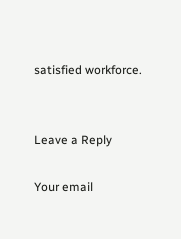satisfied workforce.


Leave a Reply

Your email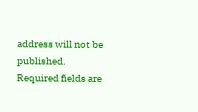address will not be published. Required fields are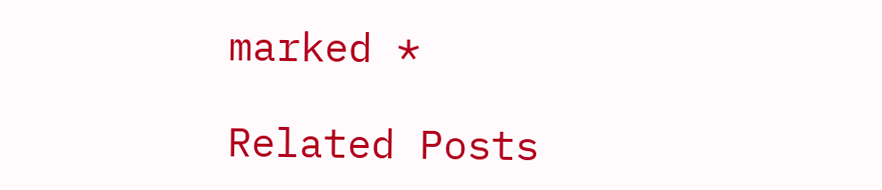marked *

Related Posts